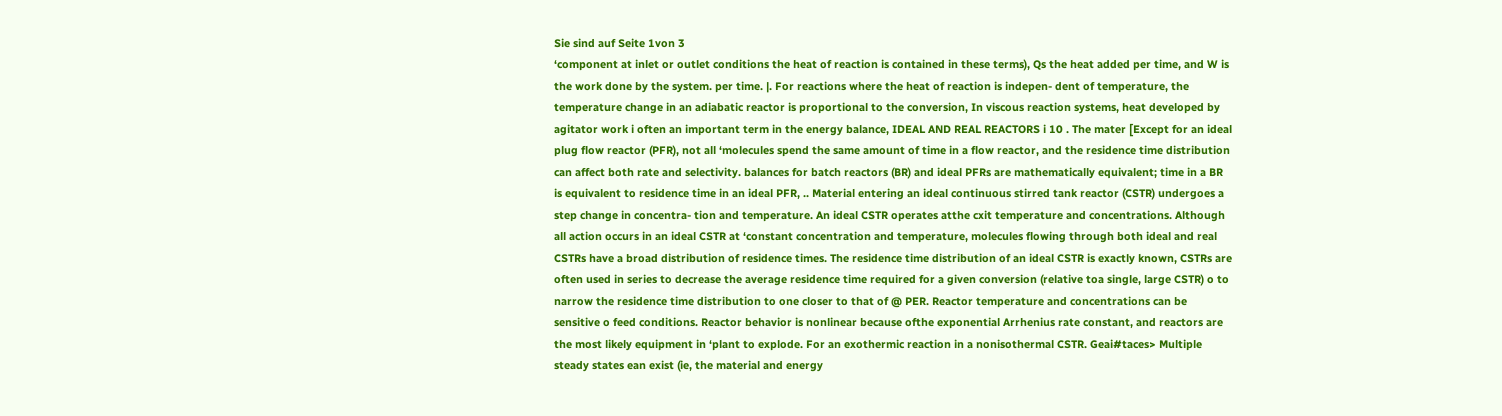Sie sind auf Seite 1von 3
‘component at inlet or outlet conditions the heat of reaction is contained in these terms), Qs the heat added per time, and W is the work done by the system. per time. |. For reactions where the heat of reaction is indepen- dent of temperature, the temperature change in an adiabatic reactor is proportional to the conversion, In viscous reaction systems, heat developed by agitator work i often an important term in the energy balance, IDEAL AND REAL REACTORS i 10 . The mater [Except for an ideal plug flow reactor (PFR), not all ‘molecules spend the same amount of time in a flow reactor, and the residence time distribution can affect both rate and selectivity. balances for batch reactors (BR) and ideal PFRs are mathematically equivalent; time in a BR is equivalent to residence time in an ideal PFR, .. Material entering an ideal continuous stirred tank reactor (CSTR) undergoes a step change in concentra- tion and temperature. An ideal CSTR operates atthe cxit temperature and concentrations. Although all action occurs in an ideal CSTR at ‘constant concentration and temperature, molecules flowing through both ideal and real CSTRs have a broad distribution of residence times. The residence time distribution of an ideal CSTR is exactly known, CSTRs are often used in series to decrease the average residence time required for a given conversion (relative toa single, large CSTR) o to narrow the residence time distribution to one closer to that of @ PER. Reactor temperature and concentrations can be sensitive o feed conditions. Reactor behavior is nonlinear because ofthe exponential Arrhenius rate constant, and reactors are the most likely equipment in ‘plant to explode. For an exothermic reaction in a nonisothermal CSTR. Geai#taces> Multiple steady states ean exist (ie, the material and energy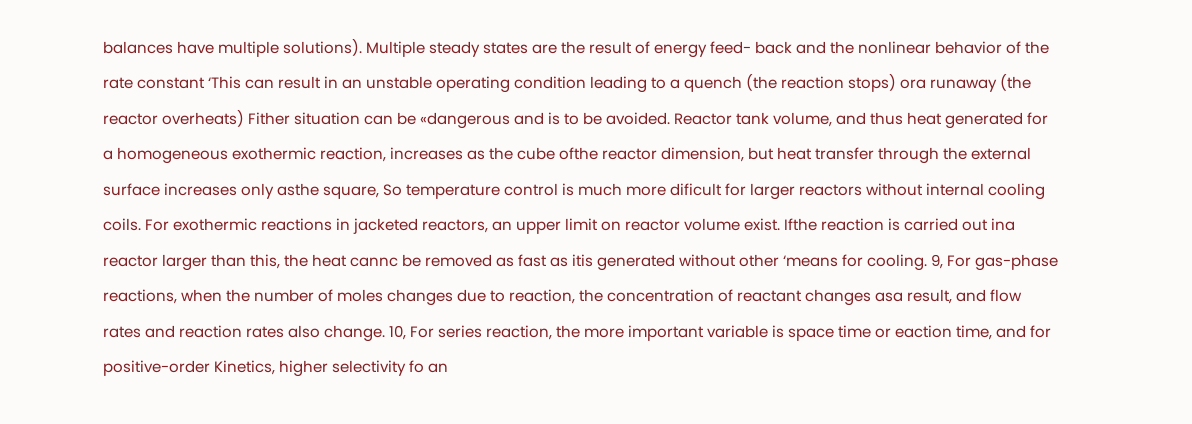balances have multiple solutions). Multiple steady states are the result of energy feed- back and the nonlinear behavior of the rate constant ‘This can result in an unstable operating condition leading to a quench (the reaction stops) ora runaway (the reactor overheats) Fither situation can be «dangerous and is to be avoided. Reactor tank volume, and thus heat generated for a homogeneous exothermic reaction, increases as the cube ofthe reactor dimension, but heat transfer through the external surface increases only asthe square, So temperature control is much more dificult for larger reactors without internal cooling coils. For exothermic reactions in jacketed reactors, an upper limit on reactor volume exist. Ifthe reaction is carried out ina reactor larger than this, the heat cannc be removed as fast as itis generated without other ‘means for cooling. 9, For gas-phase reactions, when the number of moles changes due to reaction, the concentration of reactant changes asa result, and flow rates and reaction rates also change. 10, For series reaction, the more important variable is space time or eaction time, and for positive-order Kinetics, higher selectivity fo an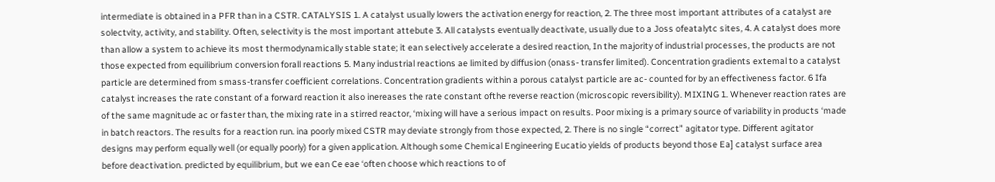intermediate is obtained in a PFR than in a CSTR. CATALYSIS 1. A catalyst usually lowers the activation energy for reaction, 2. The three most important attributes of a catalyst are solectvity, activity, and stability. Often, selectivity is the most important attebute 3. All catalysts eventually deactivate, usually due to a Joss ofeatalytc sites, 4. A catalyst does more than allow a system to achieve its most thermodynamically stable state; it ean selectively accelerate a desired reaction, In the majority of industrial processes, the products are not those expected from equilibrium conversion forall reactions 5. Many industrial reactions ae limited by diffusion (onass- transfer limited). Concentration gradients extemal to a catalyst particle are determined from smass-transfer coefficient correlations. Concentration gradients within a porous catalyst particle are ac- counted for by an effectiveness factor. 6 Ifa catalyst increases the rate constant of a forward reaction it also inereases the rate constant ofthe reverse reaction (microscopic reversibility). MIXING 1. Whenever reaction rates are of the same magnitude ac or faster than, the mixing rate in a stirred reactor, ‘mixing will have a serious impact on results. Poor mixing is a primary source of variability in products ‘made in batch reactors. The results for a reaction run. ina poorly mixed CSTR may deviate strongly from those expected, 2. There is no single “correct” agitator type. Different agitator designs may perform equally well (or equally poorly) for a given application. Although some Chemical Engineering Eucatio yields of products beyond those Ea] catalyst surface area before deactivation. predicted by equilibrium, but we ean Ce eae ‘often choose which reactions to of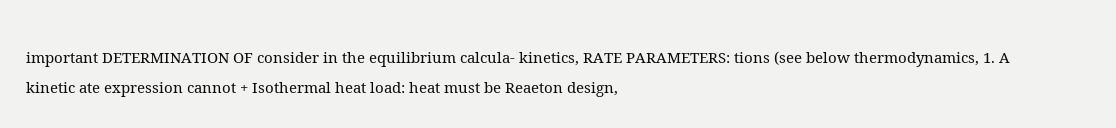important DETERMINATION OF consider in the equilibrium calcula- kinetics, RATE PARAMETERS: tions (see below thermodynamics, 1. A kinetic ate expression cannot + Isothermal heat load: heat must be Reaeton design,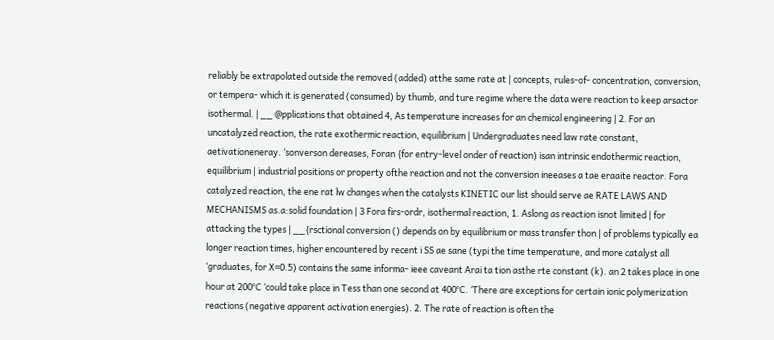reliably be extrapolated outside the removed (added) atthe same rate at | concepts, rules-of- concentration, conversion, or tempera- which it is generated (consumed) by thumb, and ture regime where the data were reaction to keep arsactor isothermal. | __ @pplications that obtained 4, As temperature increases for an chemical engineering | 2. For an uncatalyzed reaction, the rate exothermic reaction, equilibrium | Undergraduates need law rate constant, aetivationeneray. ‘sonverson dereases, Foran {for entry-level onder of reaction) isan intrinsic endothermic reaction, equilibrium | industrial positions or property ofthe reaction and not the conversion ineeases a tae eraaite reactor. Fora catalyzed reaction, the ene rat lw changes when the catalysts KINETIC our list should serve ae RATE LAWS AND MECHANISMS as.a:solid foundation | 3 Fora firs-ordr, isothermal reaction, 1. Aslong as reaction isnot limited | for attacking the types | __{rsctional conversion () depends on by equilibrium or mass transfer thon | of problems typically ea longer reaction times, higher encountered by recent i SS ae sane (typi the time temperature, and more catalyst all ‘graduates, for X=0.5) contains the same informa- ieee caveant Arai ta tion asthe rte constant (k). an 2 takes place in one hour at 200°C ‘could take place in Tess than one second at 400°C. ‘There are exceptions for certain ionic polymerization reactions (negative apparent activation energies). 2. The rate of reaction is often the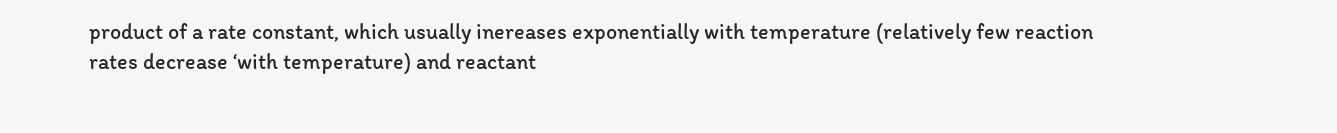product of a rate constant, which usually inereases exponentially with temperature (relatively few reaction rates decrease ‘with temperature) and reactant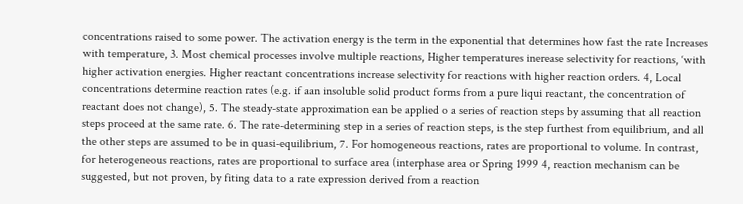concentrations raised to some power. The activation energy is the term in the exponential that determines how fast the rate Increases with temperature, 3. Most chemical processes involve multiple reactions, Higher temperatures inerease selectivity for reactions, ‘with higher activation energies. Higher reactant concentrations increase selectivity for reactions with higher reaction orders. 4, Local concentrations determine reaction rates (e.g. if aan insoluble solid product forms from a pure liqui reactant, the concentration of reactant does not change), 5. The steady-state approximation ean be applied o a series of reaction steps by assuming that all reaction steps proceed at the same rate. 6. The rate-determining step in a series of reaction steps, is the step furthest from equilibrium, and all the other steps are assumed to be in quasi-equilibrium, 7. For homogeneous reactions, rates are proportional to volume. In contrast, for heterogeneous reactions, rates are proportional to surface area (interphase area or Spring 1999 4, reaction mechanism can be suggested, but not proven, by fiting data to a rate expression derived from a reaction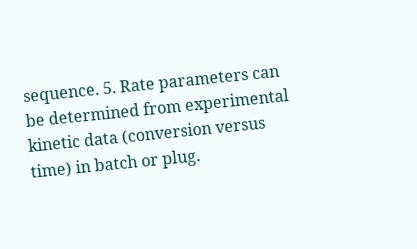sequence. 5. Rate parameters can be determined from experimental kinetic data (conversion versus time) in batch or plug.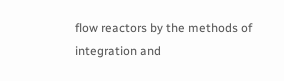flow reactors by the methods of integration and